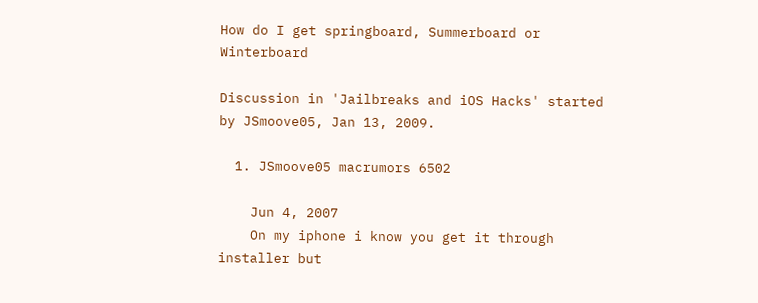How do I get springboard, Summerboard or Winterboard

Discussion in 'Jailbreaks and iOS Hacks' started by JSmoove05, Jan 13, 2009.

  1. JSmoove05 macrumors 6502

    Jun 4, 2007
    On my iphone i know you get it through installer but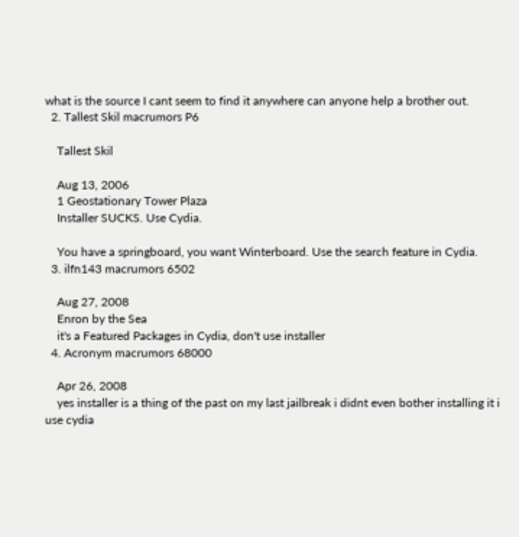what is the source I cant seem to find it anywhere can anyone help a brother out.
  2. Tallest Skil macrumors P6

    Tallest Skil

    Aug 13, 2006
    1 Geostationary Tower Plaza
    Installer SUCKS. Use Cydia.

    You have a springboard, you want Winterboard. Use the search feature in Cydia.
  3. ilfn143 macrumors 6502

    Aug 27, 2008
    Enron by the Sea
    it's a Featured Packages in Cydia, don't use installer
  4. Acronym macrumors 68000

    Apr 26, 2008
    yes installer is a thing of the past on my last jailbreak i didnt even bother installing it i use cydia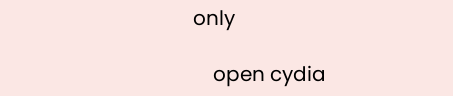only

    open cydia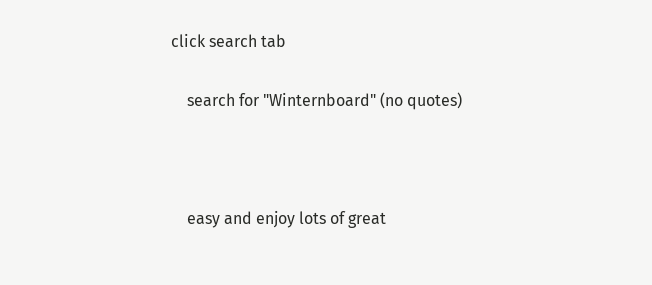click search tab

    search for "Winternboard" (no quotes)



    easy and enjoy lots of great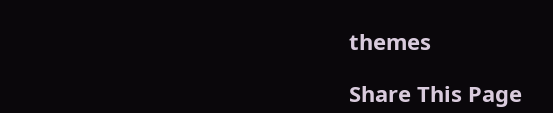themes

Share This Page